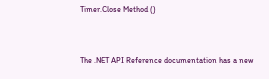Timer.Close Method ()


The .NET API Reference documentation has a new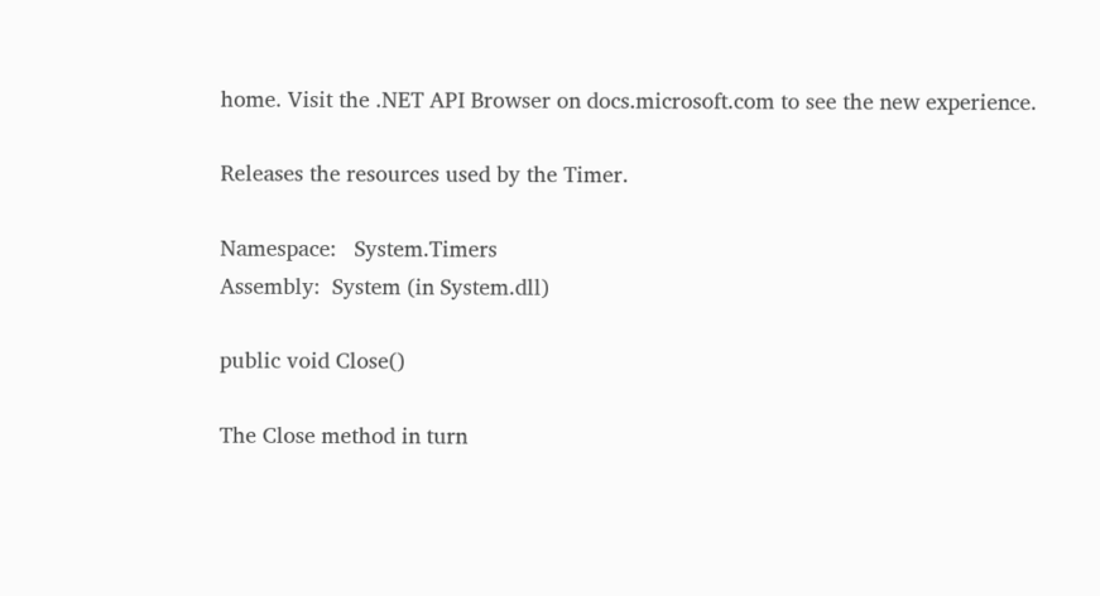home. Visit the .NET API Browser on docs.microsoft.com to see the new experience.

Releases the resources used by the Timer.

Namespace:   System.Timers
Assembly:  System (in System.dll)

public void Close()

The Close method in turn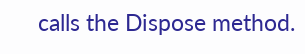calls the Dispose method.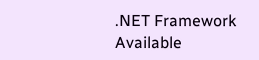.NET Framework
Available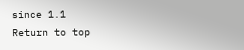since 1.1
Return to top